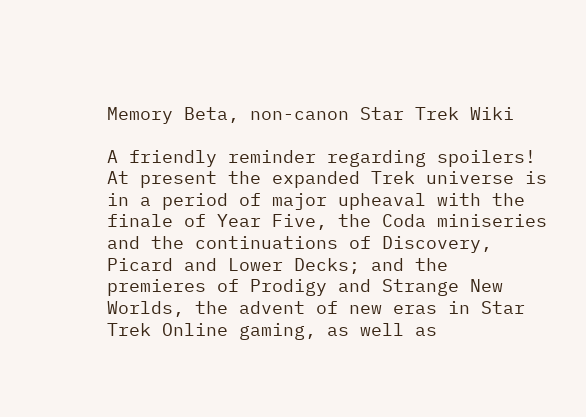Memory Beta, non-canon Star Trek Wiki

A friendly reminder regarding spoilers! At present the expanded Trek universe is in a period of major upheaval with the finale of Year Five, the Coda miniseries and the continuations of Discovery, Picard and Lower Decks; and the premieres of Prodigy and Strange New Worlds, the advent of new eras in Star Trek Online gaming, as well as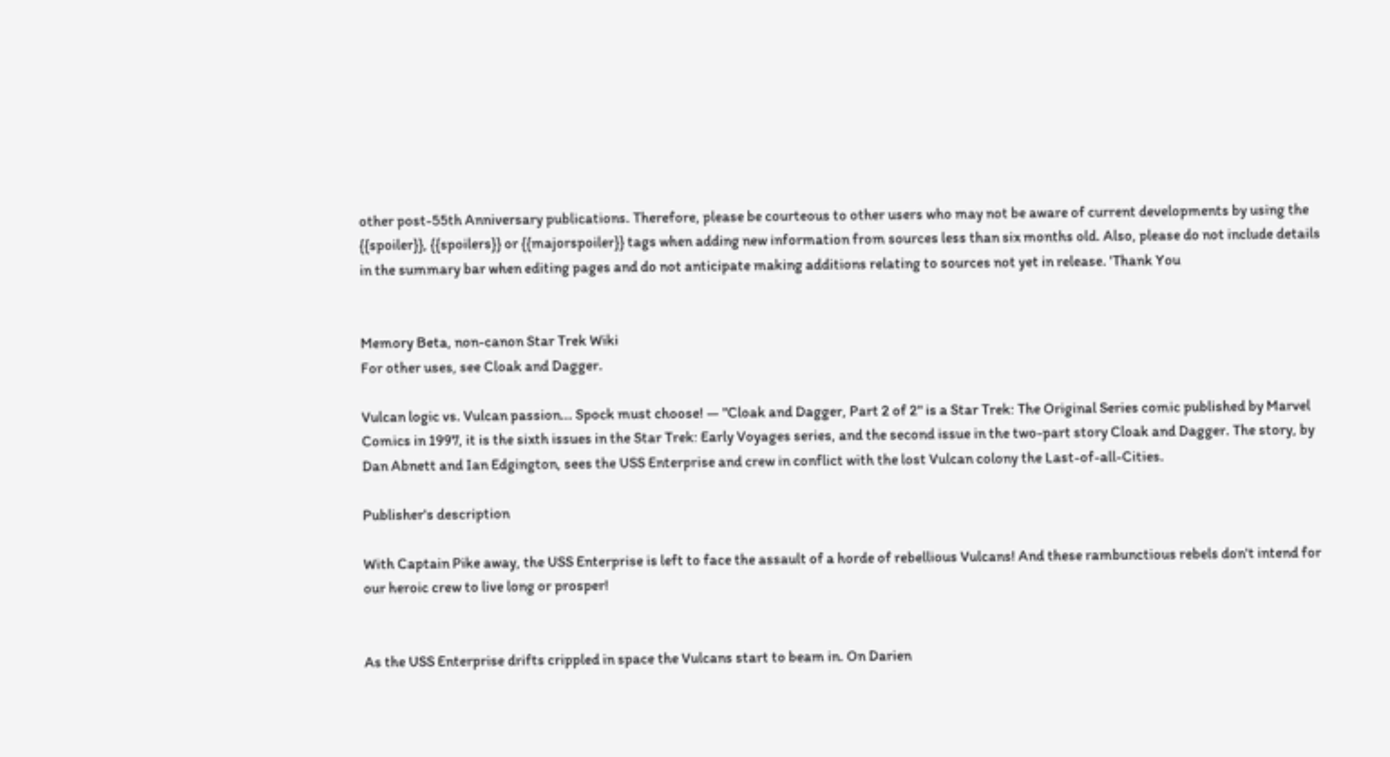other post-55th Anniversary publications. Therefore, please be courteous to other users who may not be aware of current developments by using the {{spoiler}}, {{spoilers}} or {{majorspoiler}} tags when adding new information from sources less than six months old. Also, please do not include details in the summary bar when editing pages and do not anticipate making additions relating to sources not yet in release. 'Thank You


Memory Beta, non-canon Star Trek Wiki
For other uses, see Cloak and Dagger.

Vulcan logic vs. Vulcan passion... Spock must choose! — "Cloak and Dagger, Part 2 of 2" is a Star Trek: The Original Series comic published by Marvel Comics in 1997, it is the sixth issues in the Star Trek: Early Voyages series, and the second issue in the two-part story Cloak and Dagger. The story, by Dan Abnett and Ian Edgington, sees the USS Enterprise and crew in conflict with the lost Vulcan colony the Last-of-all-Cities.

Publisher's description

With Captain Pike away, the USS Enterprise is left to face the assault of a horde of rebellious Vulcans! And these rambunctious rebels don't intend for our heroic crew to live long or prosper!


As the USS Enterprise drifts crippled in space the Vulcans start to beam in. On Darien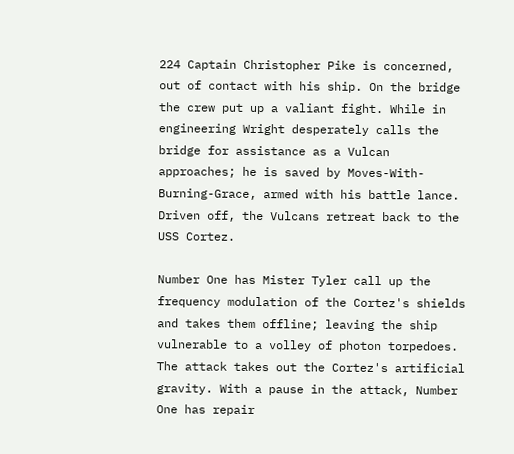224 Captain Christopher Pike is concerned, out of contact with his ship. On the bridge the crew put up a valiant fight. While in engineering Wright desperately calls the bridge for assistance as a Vulcan approaches; he is saved by Moves-With-Burning-Grace, armed with his battle lance. Driven off, the Vulcans retreat back to the USS Cortez.

Number One has Mister Tyler call up the frequency modulation of the Cortez's shields and takes them offline; leaving the ship vulnerable to a volley of photon torpedoes. The attack takes out the Cortez's artificial gravity. With a pause in the attack, Number One has repair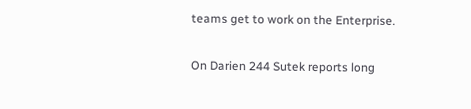teams get to work on the Enterprise.

On Darien 244 Sutek reports long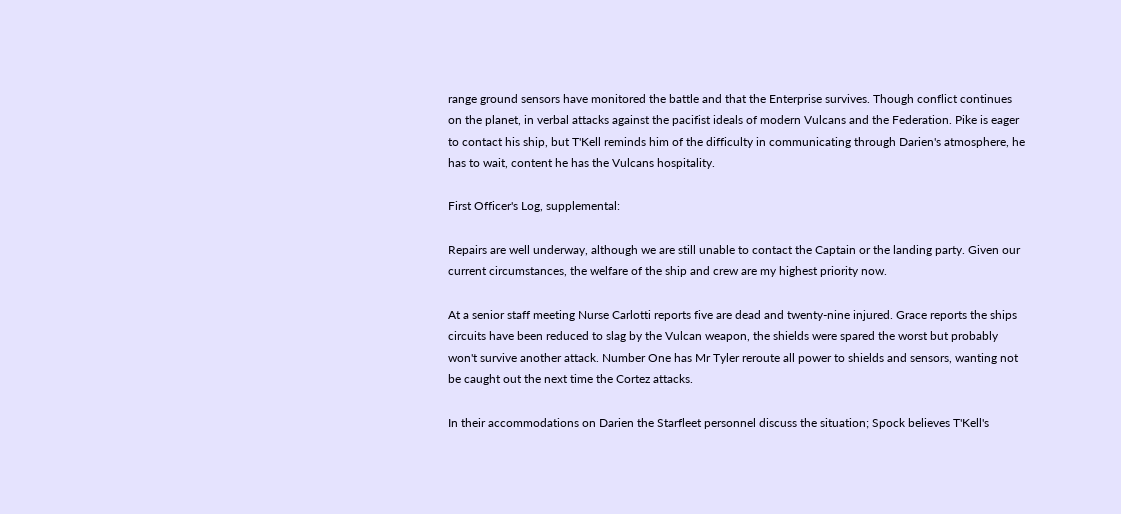range ground sensors have monitored the battle and that the Enterprise survives. Though conflict continues on the planet, in verbal attacks against the pacifist ideals of modern Vulcans and the Federation. Pike is eager to contact his ship, but T'Kell reminds him of the difficulty in communicating through Darien's atmosphere, he has to wait, content he has the Vulcans hospitality.

First Officer's Log, supplemental:

Repairs are well underway, although we are still unable to contact the Captain or the landing party. Given our current circumstances, the welfare of the ship and crew are my highest priority now.

At a senior staff meeting Nurse Carlotti reports five are dead and twenty-nine injured. Grace reports the ships circuits have been reduced to slag by the Vulcan weapon, the shields were spared the worst but probably won't survive another attack. Number One has Mr Tyler reroute all power to shields and sensors, wanting not be caught out the next time the Cortez attacks.

In their accommodations on Darien the Starfleet personnel discuss the situation; Spock believes T'Kell's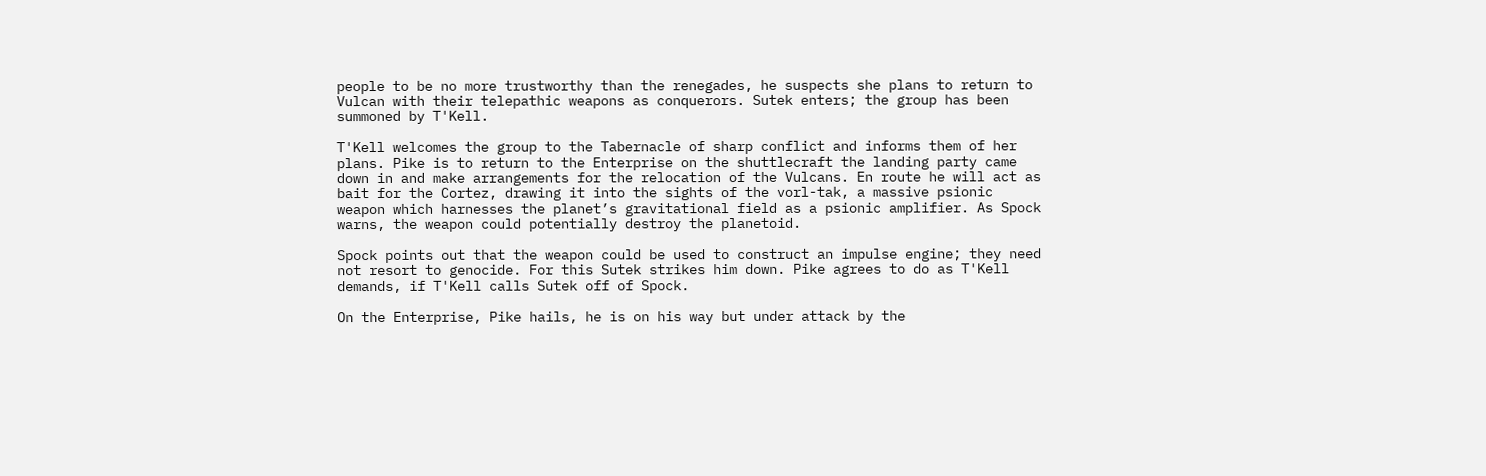people to be no more trustworthy than the renegades, he suspects she plans to return to Vulcan with their telepathic weapons as conquerors. Sutek enters; the group has been summoned by T'Kell.

T'Kell welcomes the group to the Tabernacle of sharp conflict and informs them of her plans. Pike is to return to the Enterprise on the shuttlecraft the landing party came down in and make arrangements for the relocation of the Vulcans. En route he will act as bait for the Cortez, drawing it into the sights of the vorl-tak, a massive psionic weapon which harnesses the planet’s gravitational field as a psionic amplifier. As Spock warns, the weapon could potentially destroy the planetoid.

Spock points out that the weapon could be used to construct an impulse engine; they need not resort to genocide. For this Sutek strikes him down. Pike agrees to do as T'Kell demands, if T'Kell calls Sutek off of Spock.

On the Enterprise, Pike hails, he is on his way but under attack by the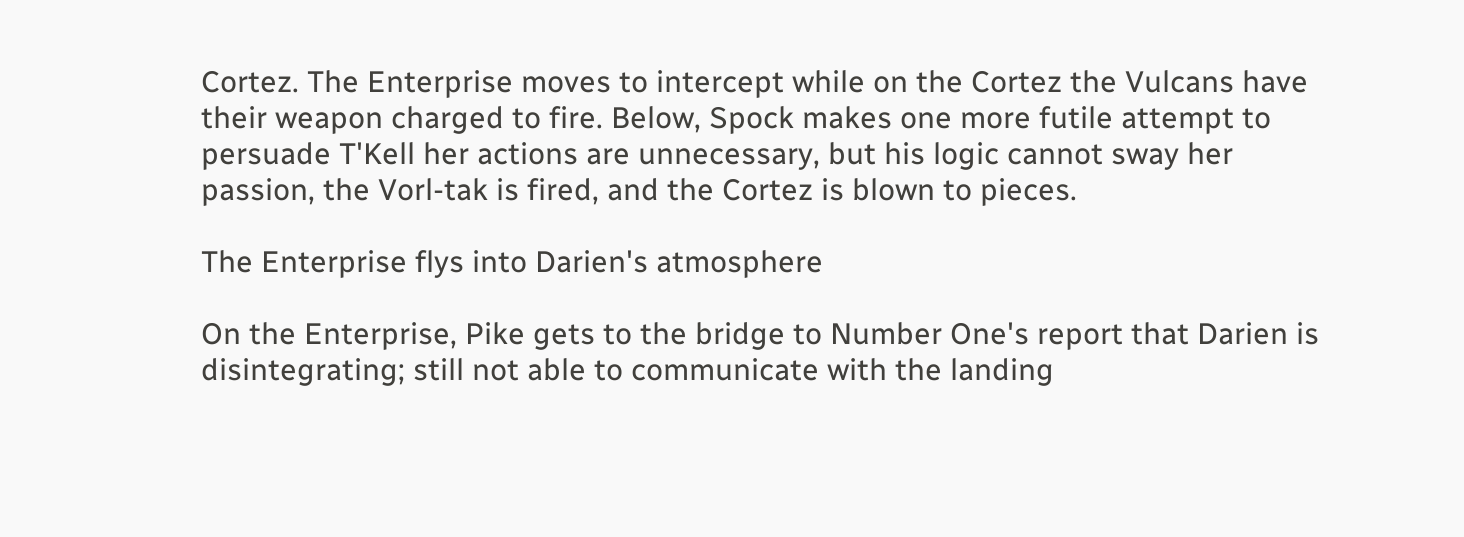Cortez. The Enterprise moves to intercept while on the Cortez the Vulcans have their weapon charged to fire. Below, Spock makes one more futile attempt to persuade T'Kell her actions are unnecessary, but his logic cannot sway her passion, the Vorl-tak is fired, and the Cortez is blown to pieces.

The Enterprise flys into Darien's atmosphere

On the Enterprise, Pike gets to the bridge to Number One's report that Darien is disintegrating; still not able to communicate with the landing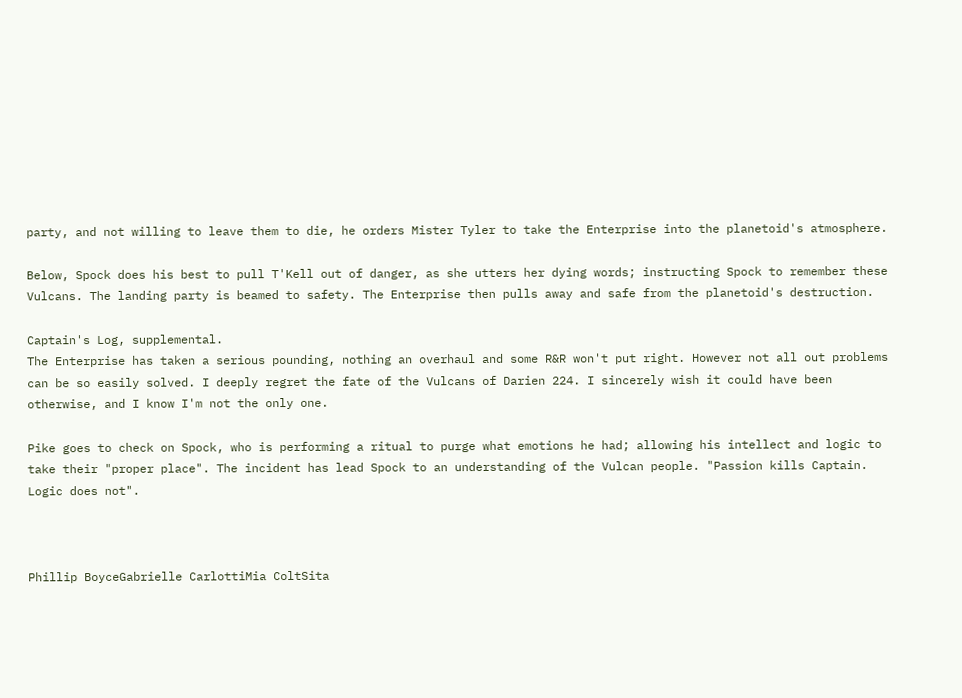party, and not willing to leave them to die, he orders Mister Tyler to take the Enterprise into the planetoid's atmosphere.

Below, Spock does his best to pull T'Kell out of danger, as she utters her dying words; instructing Spock to remember these Vulcans. The landing party is beamed to safety. The Enterprise then pulls away and safe from the planetoid's destruction.

Captain's Log, supplemental.
The Enterprise has taken a serious pounding, nothing an overhaul and some R&R won't put right. However not all out problems can be so easily solved. I deeply regret the fate of the Vulcans of Darien 224. I sincerely wish it could have been otherwise, and I know I'm not the only one.

Pike goes to check on Spock, who is performing a ritual to purge what emotions he had; allowing his intellect and logic to take their "proper place". The incident has lead Spock to an understanding of the Vulcan people. "Passion kills Captain. Logic does not".



Phillip BoyceGabrielle CarlottiMia ColtSita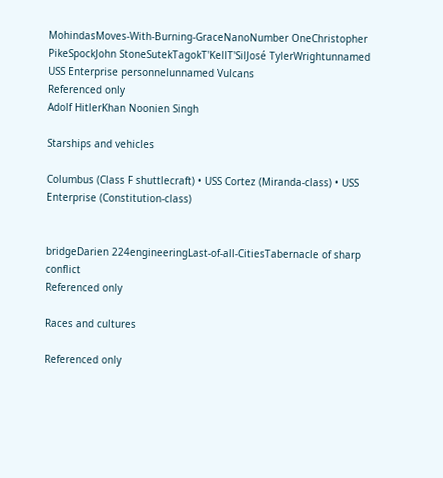MohindasMoves-With-Burning-GraceNanoNumber OneChristopher PikeSpockJohn StoneSutekTagokT'KellT'SilJosé TylerWrightunnamed USS Enterprise personnelunnamed Vulcans
Referenced only
Adolf HitlerKhan Noonien Singh

Starships and vehicles

Columbus (Class F shuttlecraft) • USS Cortez (Miranda-class) • USS Enterprise (Constitution-class)


bridgeDarien 224engineeringLast-of-all-CitiesTabernacle of sharp conflict
Referenced only

Races and cultures

Referenced only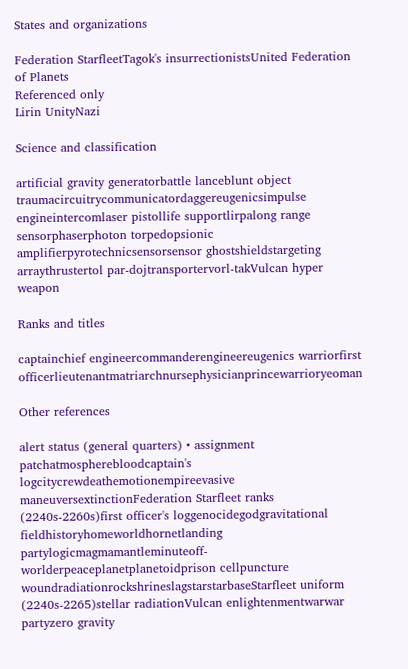States and organizations

Federation StarfleetTagok's insurrectionistsUnited Federation of Planets
Referenced only
Lirin UnityNazi

Science and classification

artificial gravity generatorbattle lanceblunt object traumacircuitrycommunicatordaggereugenicsimpulse engineintercomlaser pistollife supportlirpalong range sensorphaserphoton torpedopsionic amplifierpyrotechnicsensorsensor ghostshieldstargeting arraythrustertol par-dojtransportervorl-takVulcan hyper weapon

Ranks and titles

captainchief engineercommanderengineereugenics warriorfirst officerlieutenantmatriarchnursephysicianprincewarrioryeoman

Other references

alert status (general quarters) • assignment patchatmospherebloodcaptain's logcitycrewdeathemotionempireevasive maneuversextinctionFederation Starfleet ranks (2240s-2260s)first officer's loggenocidegodgravitational fieldhistoryhomeworldhornetlanding partylogicmagmamantleminuteoff-worlderpeaceplanetplanetoidprison cellpuncture woundradiationrockshrineslagstarstarbaseStarfleet uniform (2240s-2265)stellar radiationVulcan enlightenmentwarwar partyzero gravity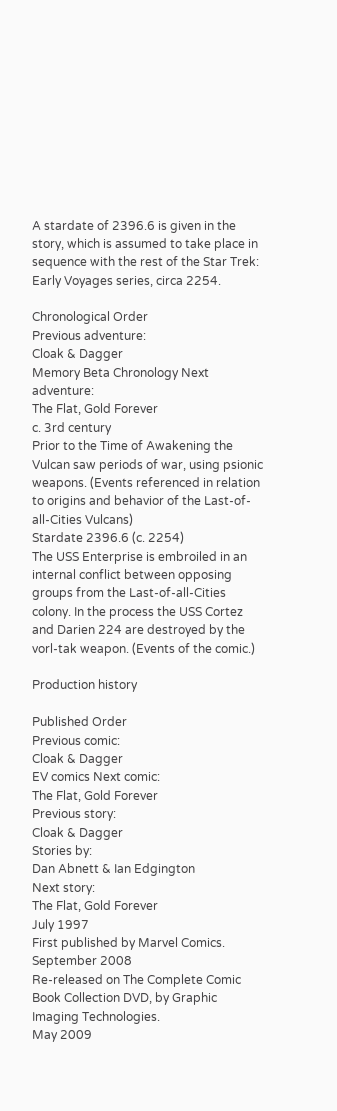A stardate of 2396.6 is given in the story, which is assumed to take place in sequence with the rest of the Star Trek: Early Voyages series, circa 2254.

Chronological Order
Previous adventure:
Cloak & Dagger
Memory Beta Chronology Next adventure:
The Flat, Gold Forever
c. 3rd century
Prior to the Time of Awakening the Vulcan saw periods of war, using psionic weapons. (Events referenced in relation to origins and behavior of the Last-of-all-Cities Vulcans)
Stardate 2396.6 (c. 2254)
The USS Enterprise is embroiled in an internal conflict between opposing groups from the Last-of-all-Cities colony. In the process the USS Cortez and Darien 224 are destroyed by the vorl-tak weapon. (Events of the comic.)

Production history

Published Order
Previous comic:
Cloak & Dagger
EV comics Next comic:
The Flat, Gold Forever
Previous story:
Cloak & Dagger
Stories by:
Dan Abnett & Ian Edgington
Next story:
The Flat, Gold Forever
July 1997
First published by Marvel Comics.
September 2008
Re-released on The Complete Comic Book Collection DVD, by Graphic Imaging Technologies.
May 2009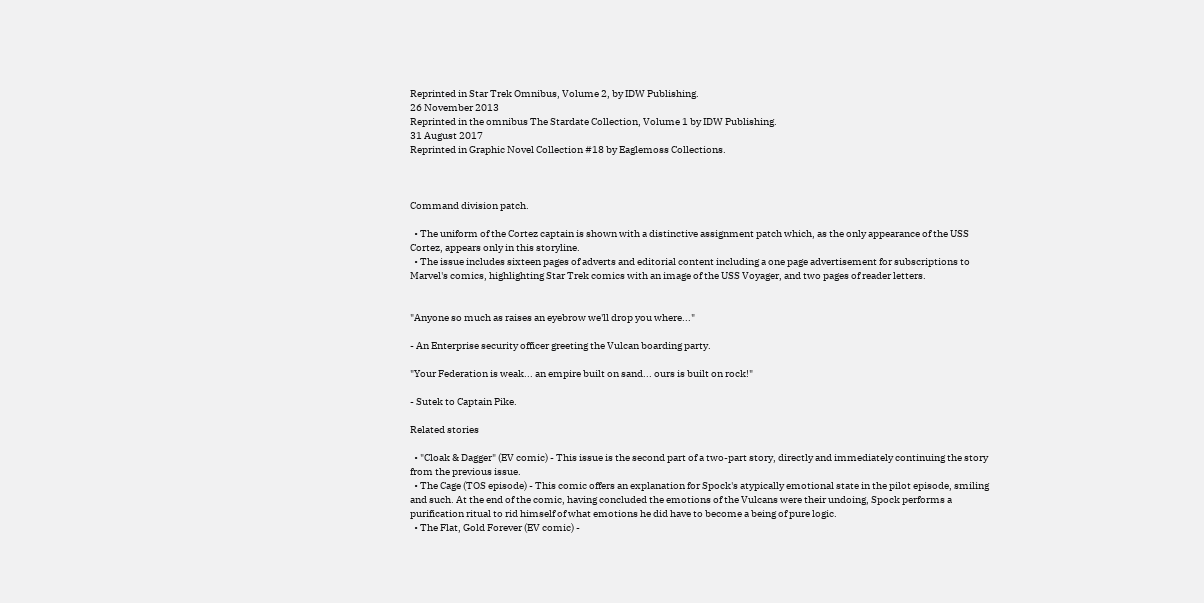Reprinted in Star Trek Omnibus, Volume 2, by IDW Publishing.
26 November 2013
Reprinted in the omnibus The Stardate Collection, Volume 1 by IDW Publishing.
31 August 2017
Reprinted in Graphic Novel Collection #18 by Eaglemoss Collections.



Command division patch.

  • The uniform of the Cortez captain is shown with a distinctive assignment patch which, as the only appearance of the USS Cortez, appears only in this storyline.
  • The issue includes sixteen pages of adverts and editorial content including a one page advertisement for subscriptions to Marvel's comics, highlighting Star Trek comics with an image of the USS Voyager, and two pages of reader letters.


"Anyone so much as raises an eyebrow we'll drop you where..."

- An Enterprise security officer greeting the Vulcan boarding party.

"Your Federation is weak... an empire built on sand... ours is built on rock!"

- Sutek to Captain Pike.

Related stories

  • "Cloak & Dagger" (EV comic) - This issue is the second part of a two-part story, directly and immediately continuing the story from the previous issue.
  • The Cage (TOS episode) - This comic offers an explanation for Spock's atypically emotional state in the pilot episode, smiling and such. At the end of the comic, having concluded the emotions of the Vulcans were their undoing, Spock performs a purification ritual to rid himself of what emotions he did have to become a being of pure logic.
  • The Flat, Gold Forever (EV comic) -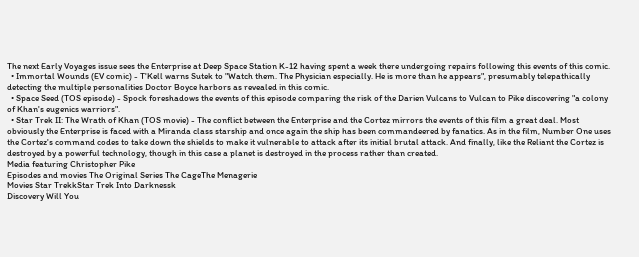The next Early Voyages issue sees the Enterprise at Deep Space Station K-12 having spent a week there undergoing repairs following this events of this comic.
  • Immortal Wounds (EV comic) - T'Kell warns Sutek to "Watch them. The Physician especially. He is more than he appears", presumably telepathically detecting the multiple personalities Doctor Boyce harbors as revealed in this comic.
  • Space Seed (TOS episode) - Spock foreshadows the events of this episode comparing the risk of the Darien Vulcans to Vulcan to Pike discovering "a colony of Khan's eugenics warriors".
  • Star Trek II: The Wrath of Khan (TOS movie) - The conflict between the Enterprise and the Cortez mirrors the events of this film a great deal. Most obviously the Enterprise is faced with a Miranda class starship and once again the ship has been commandeered by fanatics. As in the film, Number One uses the Cortez's command codes to take down the shields to make it vulnerable to attack after its initial brutal attack. And finally, like the Reliant the Cortez is destroyed by a powerful technology, though in this case a planet is destroyed in the process rather than created.
Media featuring Christopher Pike
Episodes and movies The Original Series The CageThe Menagerie
Movies Star TrekkStar Trek Into Darknessk
Discovery Will You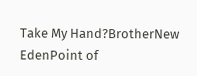Take My Hand?BrotherNew EdenPoint of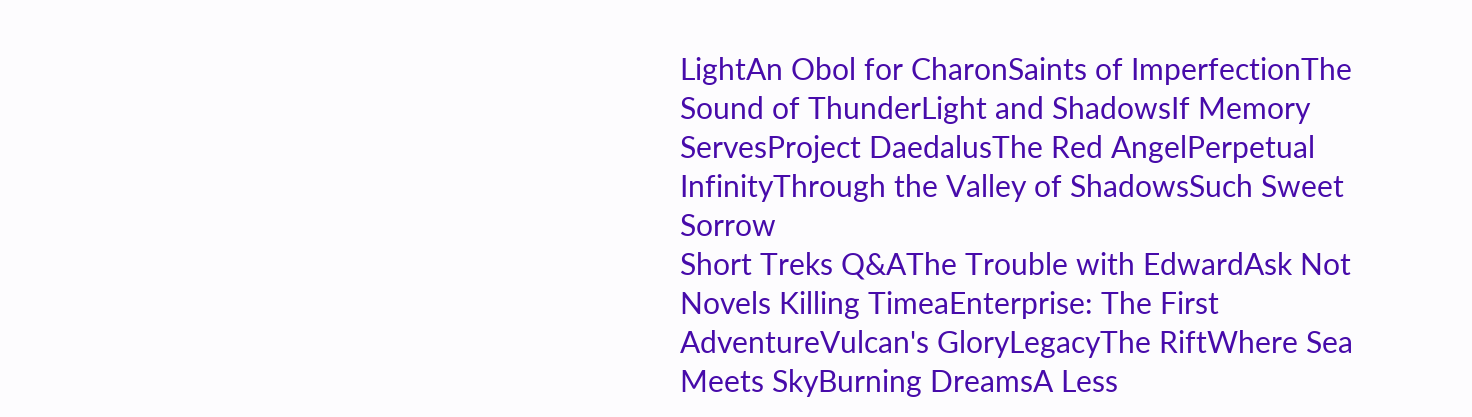LightAn Obol for CharonSaints of ImperfectionThe Sound of ThunderLight and ShadowsIf Memory ServesProject DaedalusThe Red AngelPerpetual InfinityThrough the Valley of ShadowsSuch Sweet Sorrow
Short Treks Q&AThe Trouble with EdwardAsk Not
Novels Killing TimeaEnterprise: The First AdventureVulcan's GloryLegacyThe RiftWhere Sea Meets SkyBurning DreamsA Less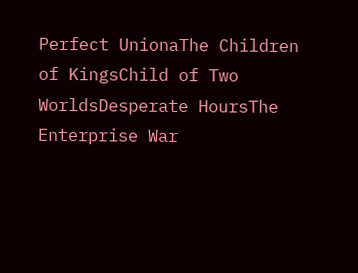Perfect UnionaThe Children of KingsChild of Two WorldsDesperate HoursThe Enterprise War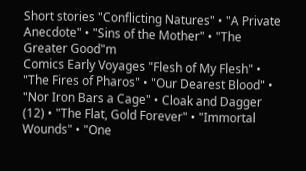Short stories "Conflicting Natures" • "A Private Anecdote" • "Sins of the Mother" • "The Greater Good"m
Comics Early Voyages "Flesh of My Flesh" • "The Fires of Pharos" • "Our Dearest Blood" • "Nor Iron Bars a Cage" • Cloak and Dagger (12) • "The Flat, Gold Forever" • "Immortal Wounds" • "One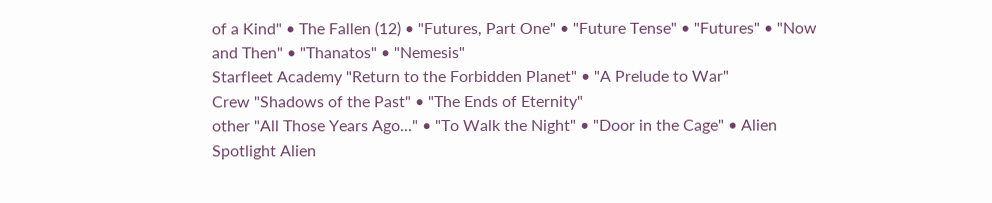of a Kind" • The Fallen (12) • "Futures, Part One" • "Future Tense" • "Futures" • "Now and Then" • "Thanatos" • "Nemesis"
Starfleet Academy "Return to the Forbidden Planet" • "A Prelude to War"
Crew "Shadows of the Past" • "The Ends of Eternity"
other "All Those Years Ago..." • "To Walk the Night" • "Door in the Cage" • Alien Spotlight Alien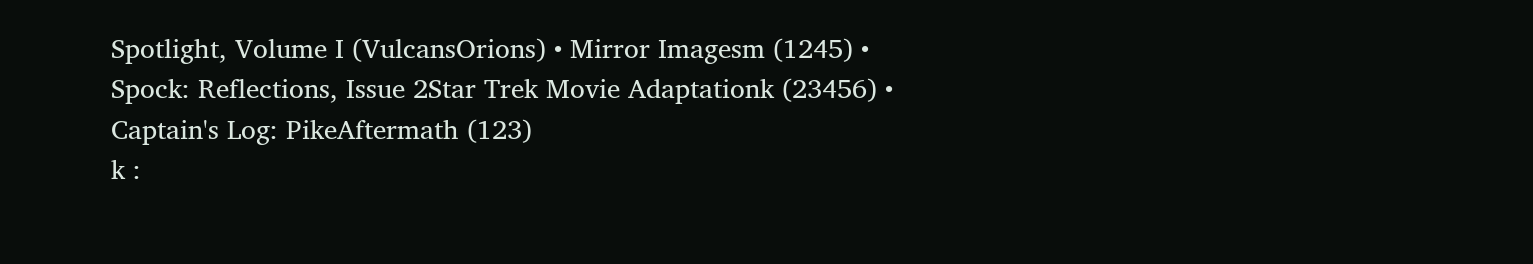Spotlight, Volume I (VulcansOrions) • Mirror Imagesm (1245) • Spock: Reflections, Issue 2Star Trek Movie Adaptationk (23456) • Captain's Log: PikeAftermath (123)
k :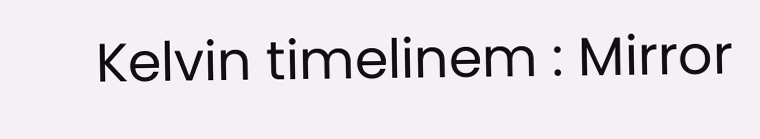Kelvin timelinem : Mirror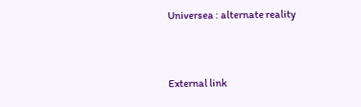Universea : alternate reality


External link